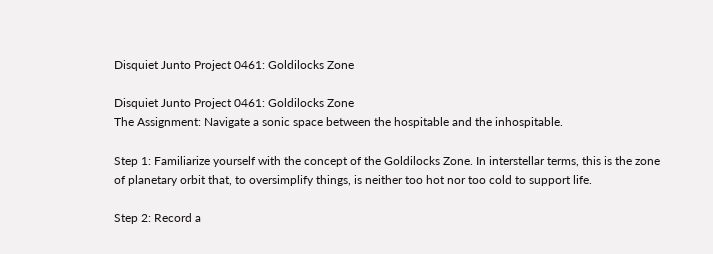Disquiet Junto Project 0461: Goldilocks Zone

Disquiet Junto Project 0461: Goldilocks Zone
The Assignment: Navigate a sonic space between the hospitable and the inhospitable.

Step 1: Familiarize yourself with the concept of the Goldilocks Zone. In interstellar terms, this is the zone of planetary orbit that, to oversimplify things, is neither too hot nor too cold to support life.

Step 2: Record a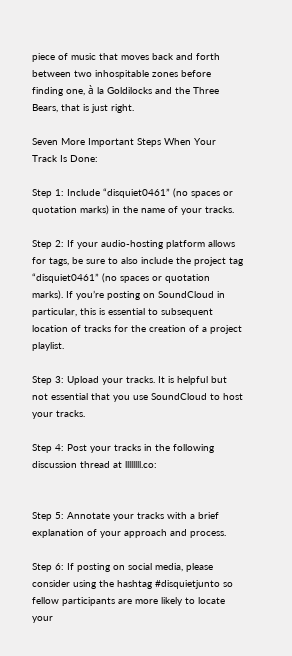piece of music that moves back and forth between two inhospitable zones before finding one, à la Goldilocks and the Three Bears, that is just right.

Seven More Important Steps When Your Track Is Done:

Step 1: Include “disquiet0461” (no spaces or quotation marks) in the name of your tracks.

Step 2: If your audio-hosting platform allows for tags, be sure to also include the project tag “disquiet0461” (no spaces or quotation marks). If you’re posting on SoundCloud in particular, this is essential to subsequent location of tracks for the creation of a project playlist.

Step 3: Upload your tracks. It is helpful but not essential that you use SoundCloud to host your tracks.

Step 4: Post your tracks in the following discussion thread at llllllll.co:


Step 5: Annotate your tracks with a brief explanation of your approach and process.

Step 6: If posting on social media, please consider using the hashtag #disquietjunto so fellow participants are more likely to locate your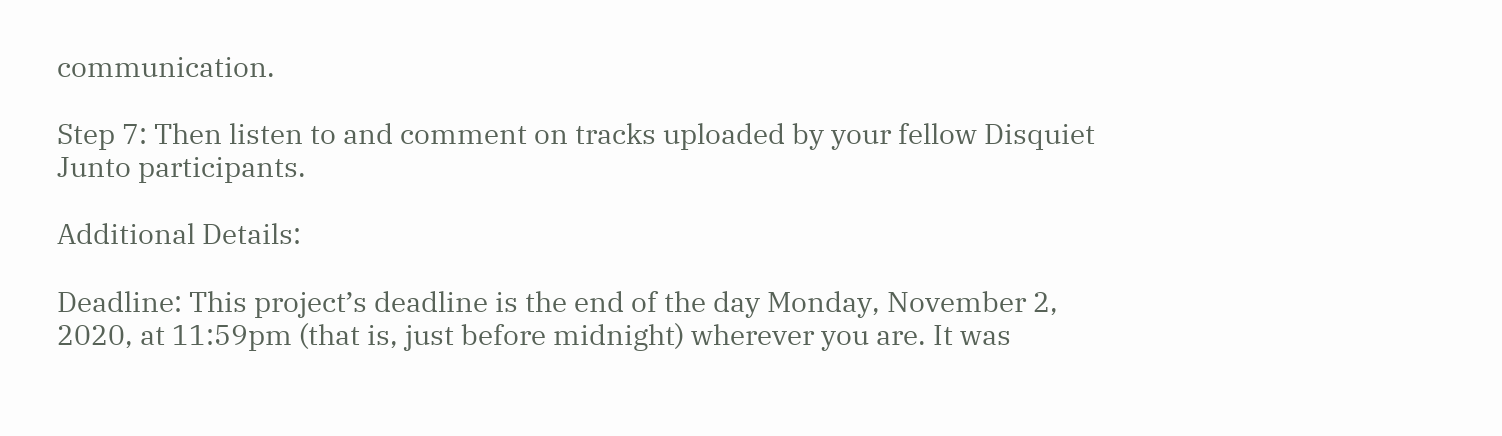communication.

Step 7: Then listen to and comment on tracks uploaded by your fellow Disquiet Junto participants.

Additional Details:

Deadline: This project’s deadline is the end of the day Monday, November 2, 2020, at 11:59pm (that is, just before midnight) wherever you are. It was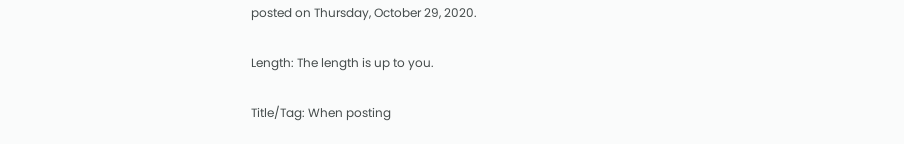posted on Thursday, October 29, 2020.

Length: The length is up to you.

Title/Tag: When posting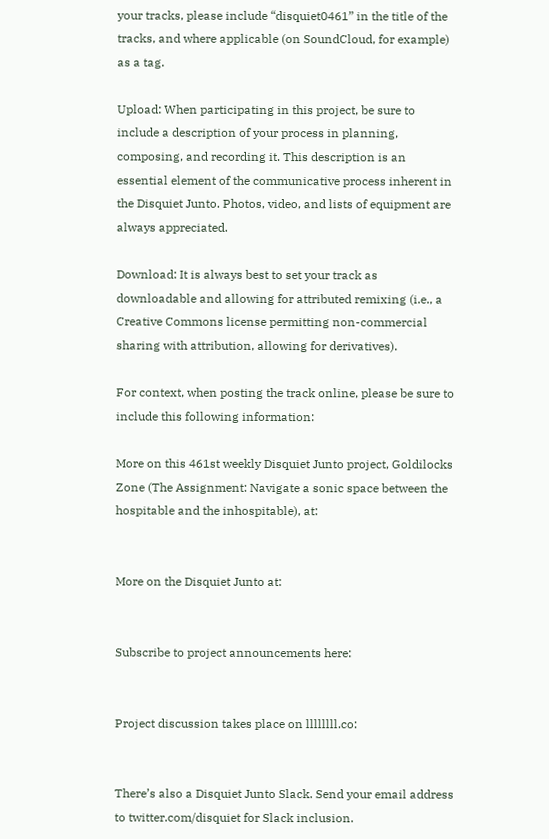your tracks, please include “disquiet0461” in the title of the tracks, and where applicable (on SoundCloud, for example) as a tag.

Upload: When participating in this project, be sure to include a description of your process in planning, composing, and recording it. This description is an essential element of the communicative process inherent in the Disquiet Junto. Photos, video, and lists of equipment are always appreciated.

Download: It is always best to set your track as downloadable and allowing for attributed remixing (i.e., a Creative Commons license permitting non-commercial sharing with attribution, allowing for derivatives).

For context, when posting the track online, please be sure to include this following information:

More on this 461st weekly Disquiet Junto project, Goldilocks Zone (The Assignment: Navigate a sonic space between the hospitable and the inhospitable), at:


More on the Disquiet Junto at:


Subscribe to project announcements here:


Project discussion takes place on llllllll.co:


There’s also a Disquiet Junto Slack. Send your email address to twitter.com/disquiet for Slack inclusion.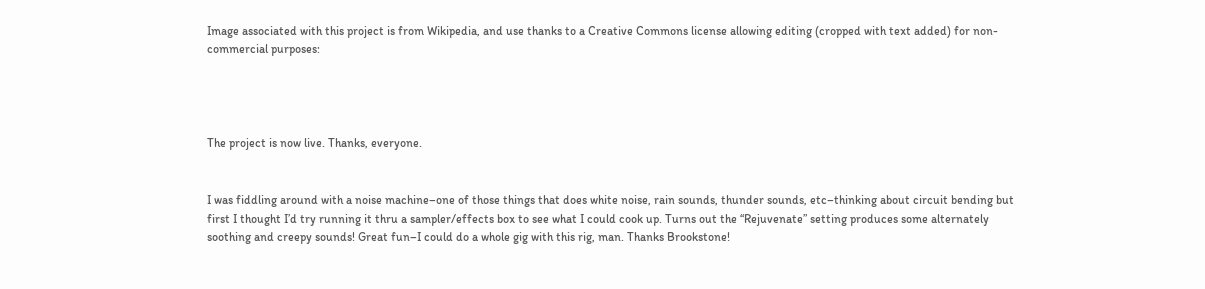Image associated with this project is from Wikipedia, and use thanks to a Creative Commons license allowing editing (cropped with text added) for non-commercial purposes:




The project is now live. Thanks, everyone.


I was fiddling around with a noise machine–one of those things that does white noise, rain sounds, thunder sounds, etc–thinking about circuit bending but first I thought I’d try running it thru a sampler/effects box to see what I could cook up. Turns out the “Rejuvenate” setting produces some alternately soothing and creepy sounds! Great fun–I could do a whole gig with this rig, man. Thanks Brookstone!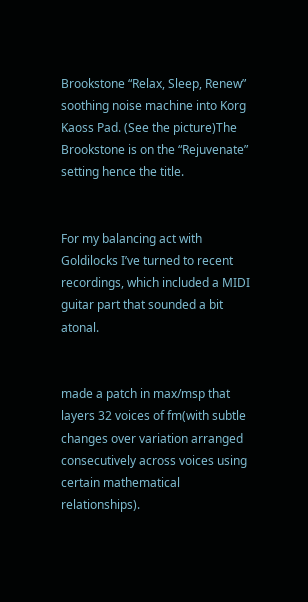Brookstone “Relax, Sleep, Renew” soothing noise machine into Korg Kaoss Pad. (See the picture)The Brookstone is on the “Rejuvenate” setting hence the title.


For my balancing act with Goldilocks I’ve turned to recent recordings, which included a MIDI guitar part that sounded a bit atonal.


made a patch in max/msp that layers 32 voices of fm(with subtle changes over variation arranged consecutively across voices using certain mathematical relationships).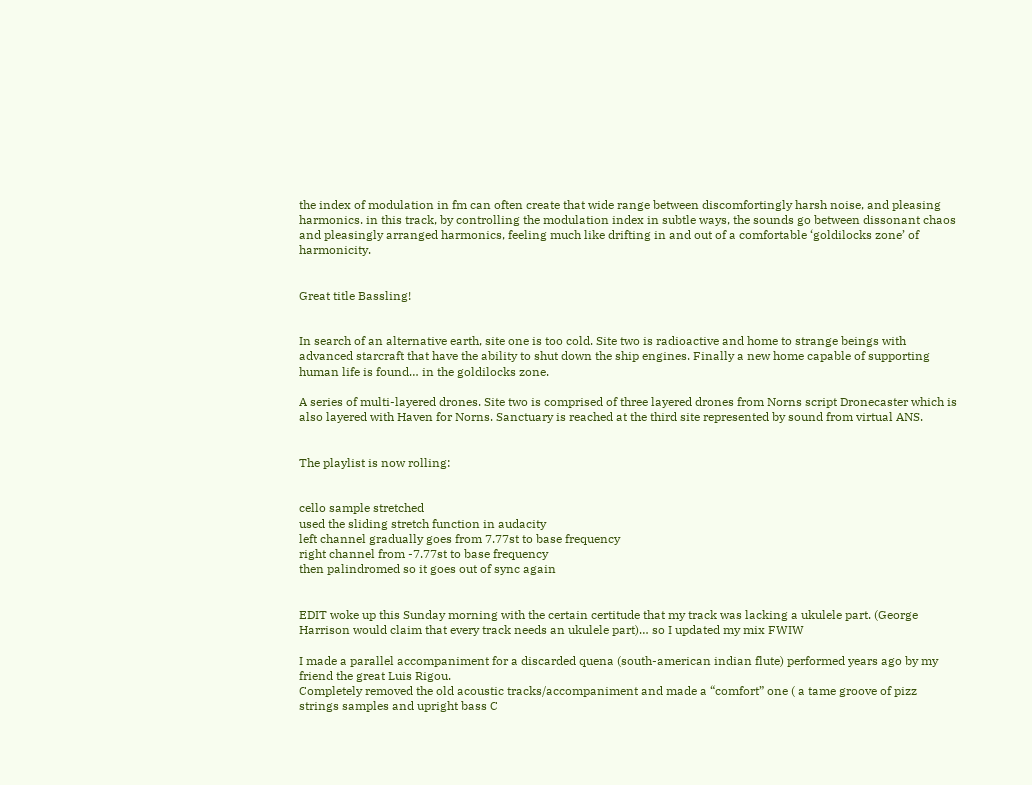the index of modulation in fm can often create that wide range between discomfortingly harsh noise, and pleasing harmonics. in this track, by controlling the modulation index in subtle ways, the sounds go between dissonant chaos and pleasingly arranged harmonics, feeling much like drifting in and out of a comfortable ‘goldilocks zone’ of harmonicity.


Great title Bassling!


In search of an alternative earth, site one is too cold. Site two is radioactive and home to strange beings with advanced starcraft that have the ability to shut down the ship engines. Finally a new home capable of supporting human life is found… in the goldilocks zone.

A series of multi-layered drones. Site two is comprised of three layered drones from Norns script Dronecaster which is also layered with Haven for Norns. Sanctuary is reached at the third site represented by sound from virtual ANS.


The playlist is now rolling:


cello sample stretched
used the sliding stretch function in audacity
left channel gradually goes from 7.77st to base frequency
right channel from -7.77st to base frequency
then palindromed so it goes out of sync again


EDIT woke up this Sunday morning with the certain certitude that my track was lacking a ukulele part. (George Harrison would claim that every track needs an ukulele part)… so I updated my mix FWIW

I made a parallel accompaniment for a discarded quena (south-american indian flute) performed years ago by my friend the great Luis Rigou.
Completely removed the old acoustic tracks/accompaniment and made a “comfort” one ( a tame groove of pizz strings samples and upright bass C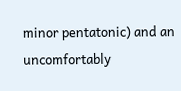minor pentatonic) and an uncomfortably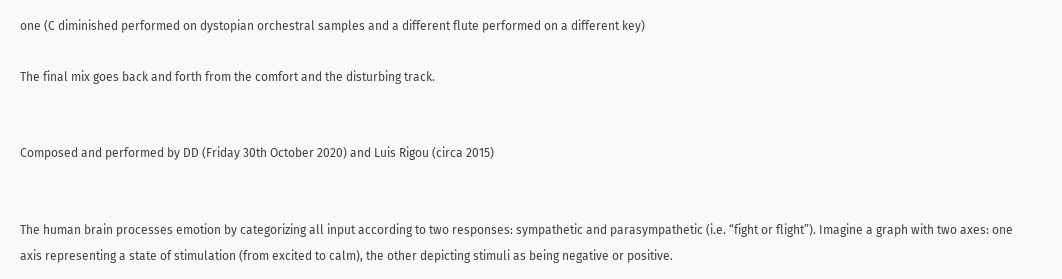one (C diminished performed on dystopian orchestral samples and a different flute performed on a different key)

The final mix goes back and forth from the comfort and the disturbing track.


Composed and performed by DD (Friday 30th October 2020) and Luis Rigou (circa 2015)


The human brain processes emotion by categorizing all input according to two responses: sympathetic and parasympathetic (i.e. “fight or flight”). Imagine a graph with two axes: one axis representing a state of stimulation (from excited to calm), the other depicting stimuli as being negative or positive.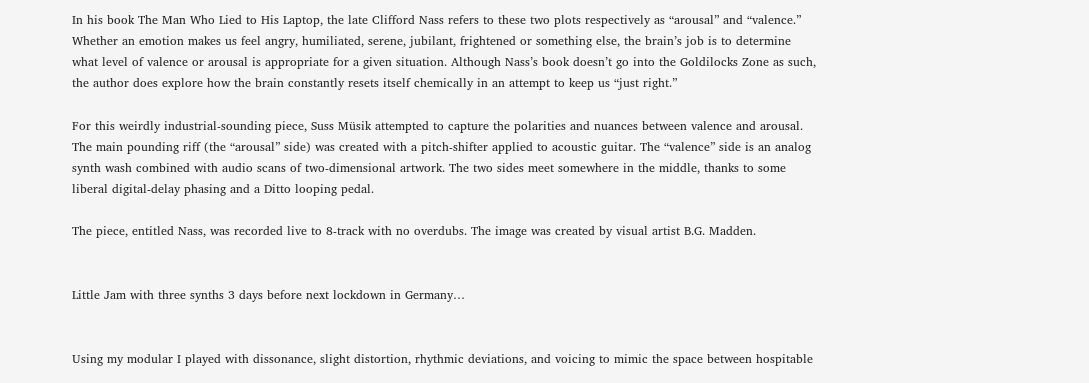In his book The Man Who Lied to His Laptop, the late Clifford Nass refers to these two plots respectively as “arousal” and “valence.” Whether an emotion makes us feel angry, humiliated, serene, jubilant, frightened or something else, the brain’s job is to determine what level of valence or arousal is appropriate for a given situation. Although Nass’s book doesn’t go into the Goldilocks Zone as such, the author does explore how the brain constantly resets itself chemically in an attempt to keep us “just right.”

For this weirdly industrial-sounding piece, Suss Müsik attempted to capture the polarities and nuances between valence and arousal. The main pounding riff (the “arousal” side) was created with a pitch-shifter applied to acoustic guitar. The “valence” side is an analog synth wash combined with audio scans of two-dimensional artwork. The two sides meet somewhere in the middle, thanks to some liberal digital-delay phasing and a Ditto looping pedal.

The piece, entitled Nass, was recorded live to 8-track with no overdubs. The image was created by visual artist B.G. Madden.


Little Jam with three synths 3 days before next lockdown in Germany…


Using my modular I played with dissonance, slight distortion, rhythmic deviations, and voicing to mimic the space between hospitable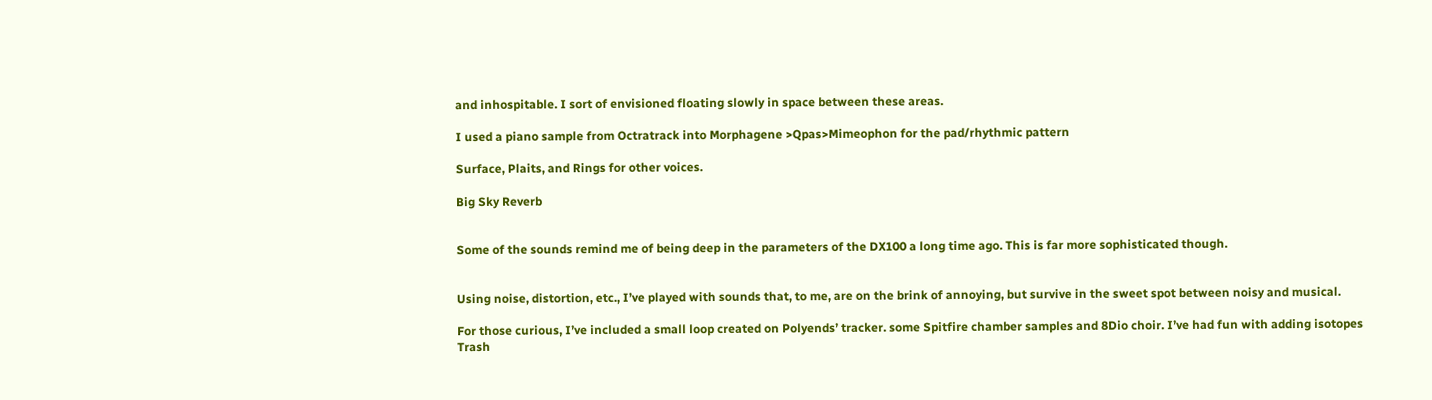and inhospitable. I sort of envisioned floating slowly in space between these areas.

I used a piano sample from Octratrack into Morphagene >Qpas>Mimeophon for the pad/rhythmic pattern

Surface, Plaits, and Rings for other voices.

Big Sky Reverb


Some of the sounds remind me of being deep in the parameters of the DX100 a long time ago. This is far more sophisticated though.


Using noise, distortion, etc., I’ve played with sounds that, to me, are on the brink of annoying, but survive in the sweet spot between noisy and musical.

For those curious, I’ve included a small loop created on Polyends’ tracker. some Spitfire chamber samples and 8Dio choir. I’ve had fun with adding isotopes Trash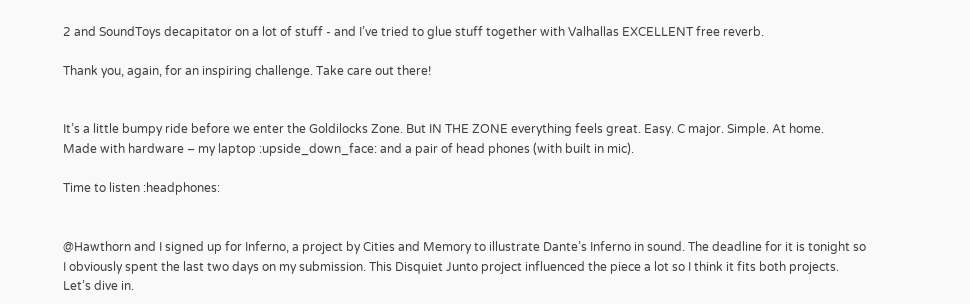2 and SoundToys decapitator on a lot of stuff - and I’ve tried to glue stuff together with Valhallas EXCELLENT free reverb.

Thank you, again, for an inspiring challenge. Take care out there!


It’s a little bumpy ride before we enter the Goldilocks Zone. But IN THE ZONE everything feels great. Easy. C major. Simple. At home.
Made with hardware – my laptop :upside_down_face: and a pair of head phones (with built in mic).

Time to listen :headphones:


@Hawthorn and I signed up for Inferno, a project by Cities and Memory to illustrate Dante’s Inferno in sound. The deadline for it is tonight so I obviously spent the last two days on my submission. This Disquiet Junto project influenced the piece a lot so I think it fits both projects. Let’s dive in.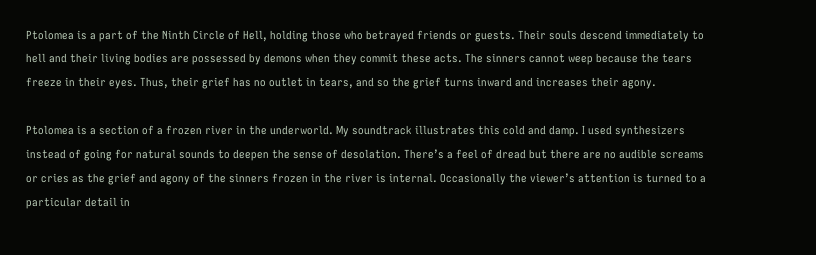Ptolomea is a part of the Ninth Circle of Hell, holding those who betrayed friends or guests. Their souls descend immediately to hell and their living bodies are possessed by demons when they commit these acts. The sinners cannot weep because the tears freeze in their eyes. Thus, their grief has no outlet in tears, and so the grief turns inward and increases their agony.

Ptolomea is a section of a frozen river in the underworld. My soundtrack illustrates this cold and damp. I used synthesizers instead of going for natural sounds to deepen the sense of desolation. There’s a feel of dread but there are no audible screams or cries as the grief and agony of the sinners frozen in the river is internal. Occasionally the viewer’s attention is turned to a particular detail in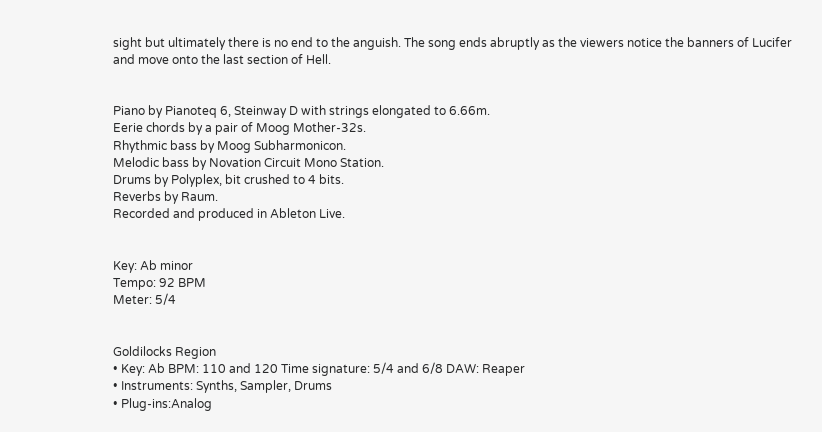sight but ultimately there is no end to the anguish. The song ends abruptly as the viewers notice the banners of Lucifer and move onto the last section of Hell.


Piano by Pianoteq 6, Steinway D with strings elongated to 6.66m.
Eerie chords by a pair of Moog Mother-32s.
Rhythmic bass by Moog Subharmonicon.
Melodic bass by Novation Circuit Mono Station.
Drums by Polyplex, bit crushed to 4 bits.
Reverbs by Raum.
Recorded and produced in Ableton Live.


Key: Ab minor
Tempo: 92 BPM
Meter: 5/4


Goldilocks Region
• Key: Ab BPM: 110 and 120 Time signature: 5/4 and 6/8 DAW: Reaper
• Instruments: Synths, Sampler, Drums
• Plug-ins:Analog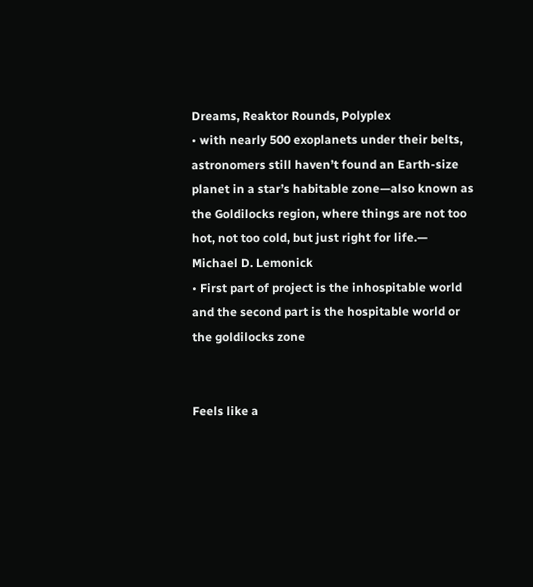Dreams, Reaktor Rounds, Polyplex
• with nearly 500 exoplanets under their belts, astronomers still haven’t found an Earth-size planet in a star’s habitable zone—also known as the Goldilocks region, where things are not too hot, not too cold, but just right for life.— Michael D. Lemonick
• First part of project is the inhospitable world and the second part is the hospitable world or the goldilocks zone


Feels like a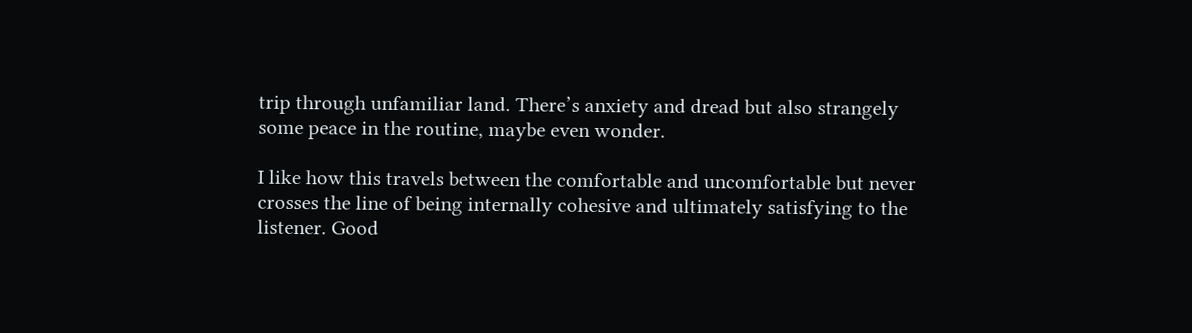trip through unfamiliar land. There’s anxiety and dread but also strangely some peace in the routine, maybe even wonder.

I like how this travels between the comfortable and uncomfortable but never crosses the line of being internally cohesive and ultimately satisfying to the listener. Good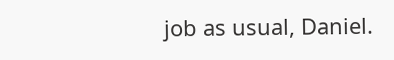job as usual, Daniel.